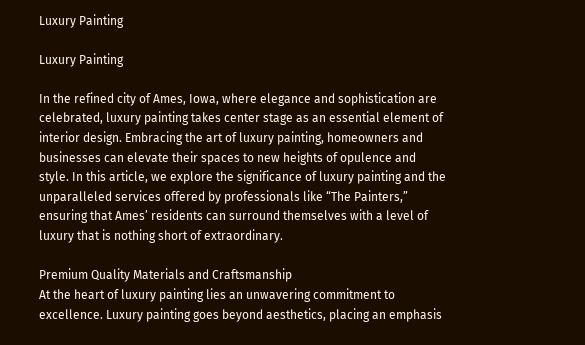Luxury Painting

Luxury Painting

In the refined city of Ames, Iowa, where elegance and sophistication are celebrated, luxury painting takes center stage as an essential element of interior design. Embracing the art of luxury painting, homeowners and businesses can elevate their spaces to new heights of opulence and style. In this article, we explore the significance of luxury painting and the unparalleled services offered by professionals like “The Painters,” ensuring that Ames’ residents can surround themselves with a level of luxury that is nothing short of extraordinary.

Premium Quality Materials and Craftsmanship
At the heart of luxury painting lies an unwavering commitment to excellence. Luxury painting goes beyond aesthetics, placing an emphasis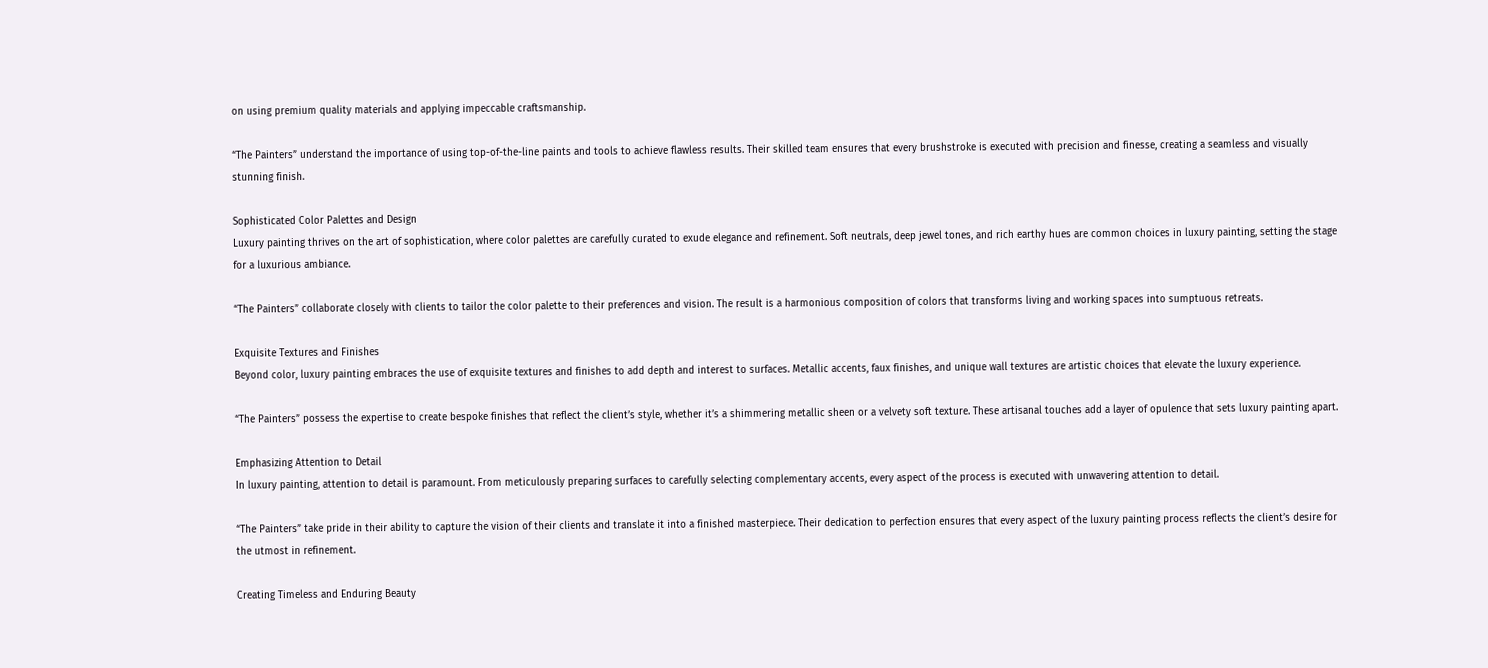on using premium quality materials and applying impeccable craftsmanship.

“The Painters” understand the importance of using top-of-the-line paints and tools to achieve flawless results. Their skilled team ensures that every brushstroke is executed with precision and finesse, creating a seamless and visually stunning finish.

Sophisticated Color Palettes and Design
Luxury painting thrives on the art of sophistication, where color palettes are carefully curated to exude elegance and refinement. Soft neutrals, deep jewel tones, and rich earthy hues are common choices in luxury painting, setting the stage for a luxurious ambiance.

“The Painters” collaborate closely with clients to tailor the color palette to their preferences and vision. The result is a harmonious composition of colors that transforms living and working spaces into sumptuous retreats.

Exquisite Textures and Finishes
Beyond color, luxury painting embraces the use of exquisite textures and finishes to add depth and interest to surfaces. Metallic accents, faux finishes, and unique wall textures are artistic choices that elevate the luxury experience.

“The Painters” possess the expertise to create bespoke finishes that reflect the client’s style, whether it’s a shimmering metallic sheen or a velvety soft texture. These artisanal touches add a layer of opulence that sets luxury painting apart.

Emphasizing Attention to Detail
In luxury painting, attention to detail is paramount. From meticulously preparing surfaces to carefully selecting complementary accents, every aspect of the process is executed with unwavering attention to detail.

“The Painters” take pride in their ability to capture the vision of their clients and translate it into a finished masterpiece. Their dedication to perfection ensures that every aspect of the luxury painting process reflects the client’s desire for the utmost in refinement.

Creating Timeless and Enduring Beauty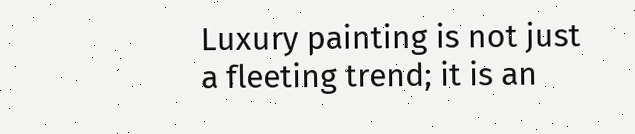Luxury painting is not just a fleeting trend; it is an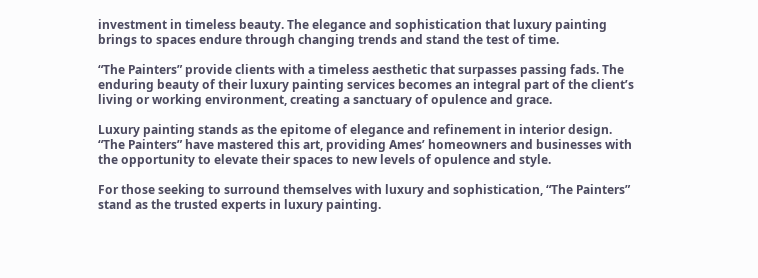investment in timeless beauty. The elegance and sophistication that luxury painting brings to spaces endure through changing trends and stand the test of time.

“The Painters” provide clients with a timeless aesthetic that surpasses passing fads. The enduring beauty of their luxury painting services becomes an integral part of the client’s living or working environment, creating a sanctuary of opulence and grace.

Luxury painting stands as the epitome of elegance and refinement in interior design. “The Painters” have mastered this art, providing Ames’ homeowners and businesses with the opportunity to elevate their spaces to new levels of opulence and style.

For those seeking to surround themselves with luxury and sophistication, “The Painters” stand as the trusted experts in luxury painting.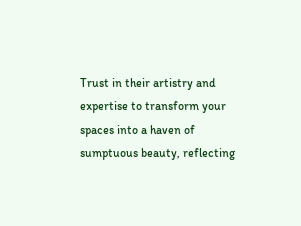Trust in their artistry and expertise to transform your spaces into a haven of sumptuous beauty, reflecting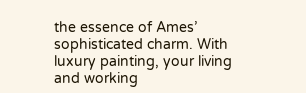the essence of Ames’ sophisticated charm. With luxury painting, your living and working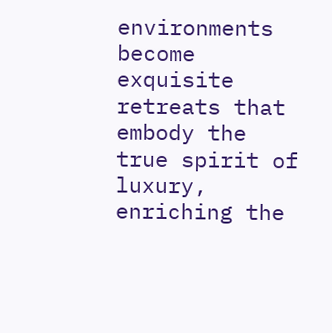environments become exquisite retreats that embody the true spirit of luxury, enriching the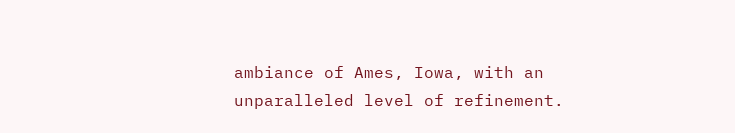ambiance of Ames, Iowa, with an unparalleled level of refinement.